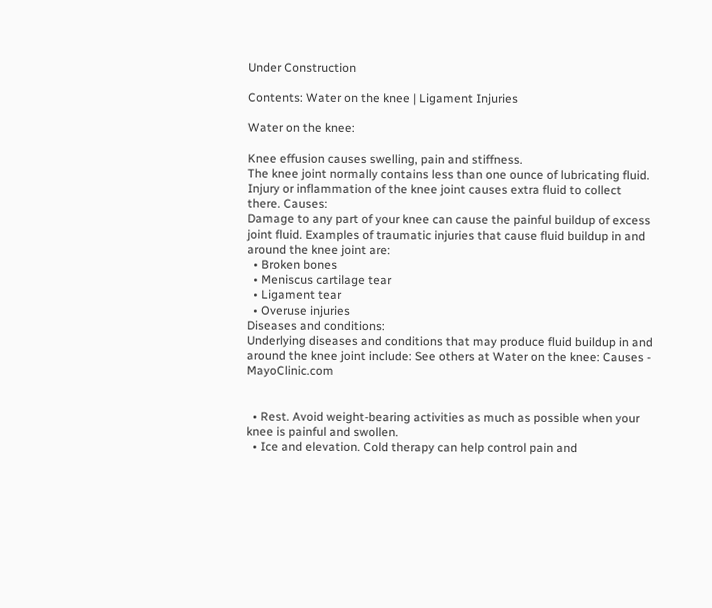Under Construction

Contents: Water on the knee | Ligament Injuries

Water on the knee:

Knee effusion causes swelling, pain and stiffness.
The knee joint normally contains less than one ounce of lubricating fluid. Injury or inflammation of the knee joint causes extra fluid to collect there. Causes:
Damage to any part of your knee can cause the painful buildup of excess joint fluid. Examples of traumatic injuries that cause fluid buildup in and around the knee joint are:
  • Broken bones
  • Meniscus cartilage tear
  • Ligament tear
  • Overuse injuries
Diseases and conditions:
Underlying diseases and conditions that may produce fluid buildup in and around the knee joint include: See others at Water on the knee: Causes - MayoClinic.com


  • Rest. Avoid weight-bearing activities as much as possible when your knee is painful and swollen.
  • Ice and elevation. Cold therapy can help control pain and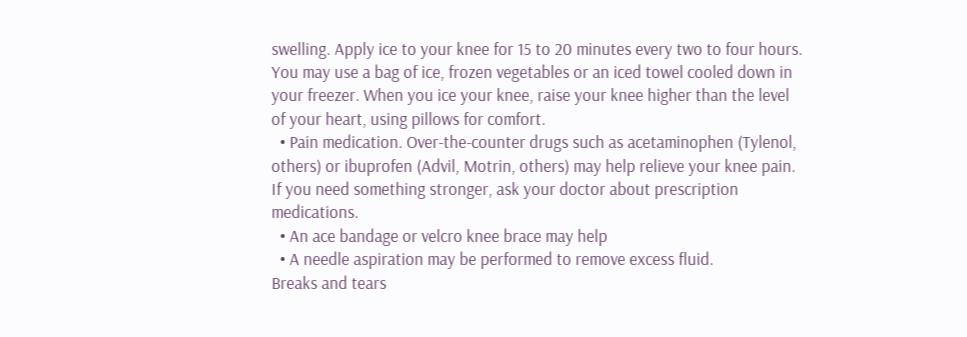swelling. Apply ice to your knee for 15 to 20 minutes every two to four hours. You may use a bag of ice, frozen vegetables or an iced towel cooled down in your freezer. When you ice your knee, raise your knee higher than the level of your heart, using pillows for comfort.
  • Pain medication. Over-the-counter drugs such as acetaminophen (Tylenol, others) or ibuprofen (Advil, Motrin, others) may help relieve your knee pain. If you need something stronger, ask your doctor about prescription medications.
  • An ace bandage or velcro knee brace may help
  • A needle aspiration may be performed to remove excess fluid.
Breaks and tears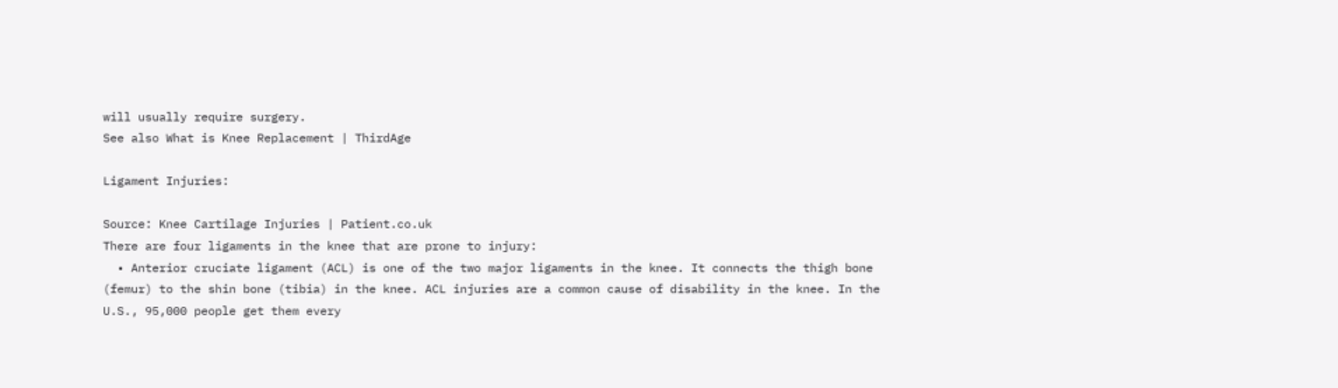will usually require surgery.
See also What is Knee Replacement | ThirdAge

Ligament Injuries:

Source: Knee Cartilage Injuries | Patient.co.uk
There are four ligaments in the knee that are prone to injury:
  • Anterior cruciate ligament (ACL) is one of the two major ligaments in the knee. It connects the thigh bone (femur) to the shin bone (tibia) in the knee. ACL injuries are a common cause of disability in the knee. In the U.S., 95,000 people get them every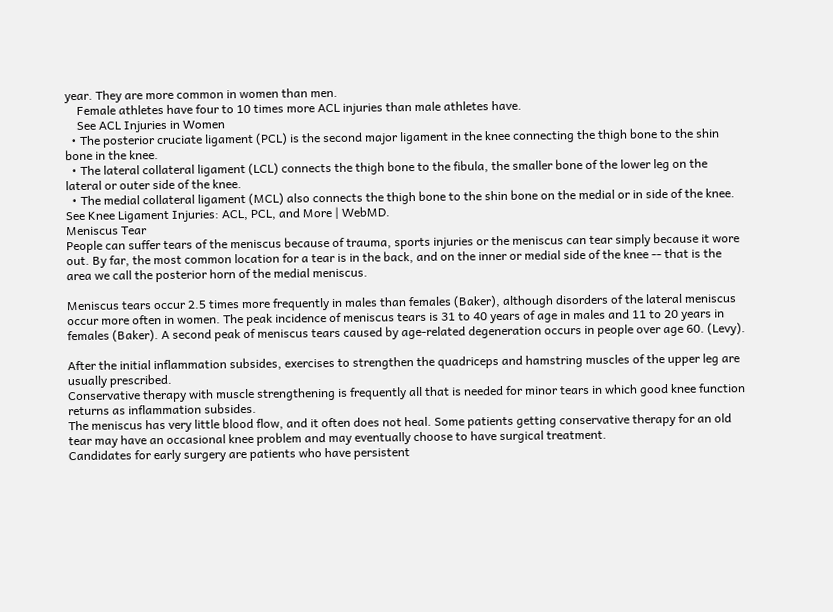year. They are more common in women than men.
    Female athletes have four to 10 times more ACL injuries than male athletes have.
    See ACL Injuries in Women
  • The posterior cruciate ligament (PCL) is the second major ligament in the knee connecting the thigh bone to the shin bone in the knee.
  • The lateral collateral ligament (LCL) connects the thigh bone to the fibula, the smaller bone of the lower leg on the lateral or outer side of the knee.
  • The medial collateral ligament (MCL) also connects the thigh bone to the shin bone on the medial or in side of the knee.
See Knee Ligament Injuries: ACL, PCL, and More | WebMD.
Meniscus Tear
People can suffer tears of the meniscus because of trauma, sports injuries or the meniscus can tear simply because it wore out. By far, the most common location for a tear is in the back, and on the inner or medial side of the knee -- that is the area we call the posterior horn of the medial meniscus.

Meniscus tears occur 2.5 times more frequently in males than females (Baker), although disorders of the lateral meniscus occur more often in women. The peak incidence of meniscus tears is 31 to 40 years of age in males and 11 to 20 years in females (Baker). A second peak of meniscus tears caused by age-related degeneration occurs in people over age 60. (Levy).

After the initial inflammation subsides, exercises to strengthen the quadriceps and hamstring muscles of the upper leg are usually prescribed.
Conservative therapy with muscle strengthening is frequently all that is needed for minor tears in which good knee function returns as inflammation subsides.
The meniscus has very little blood flow, and it often does not heal. Some patients getting conservative therapy for an old tear may have an occasional knee problem and may eventually choose to have surgical treatment.
Candidates for early surgery are patients who have persistent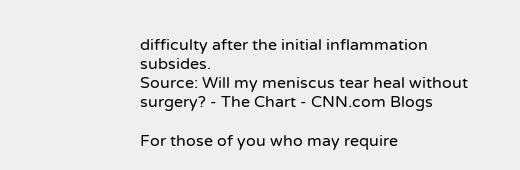difficulty after the initial inflammation subsides.
Source: Will my meniscus tear heal without surgery? - The Chart - CNN.com Blogs

For those of you who may require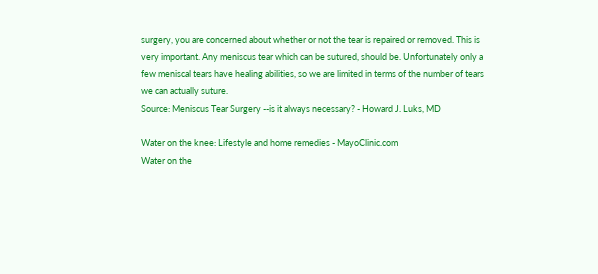surgery, you are concerned about whether or not the tear is repaired or removed. This is very important. Any meniscus tear which can be sutured, should be. Unfortunately only a few meniscal tears have healing abilities, so we are limited in terms of the number of tears we can actually suture.
Source: Meniscus Tear Surgery --is it always necessary? - Howard J. Luks, MD

Water on the knee: Lifestyle and home remedies - MayoClinic.com
Water on the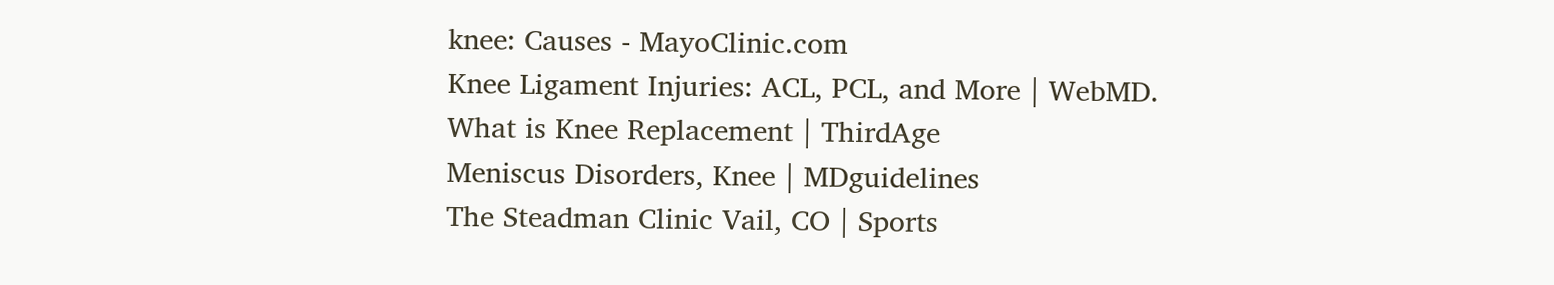knee: Causes - MayoClinic.com
Knee Ligament Injuries: ACL, PCL, and More | WebMD.
What is Knee Replacement | ThirdAge
Meniscus Disorders, Knee | MDguidelines
The Steadman Clinic Vail, CO | Sports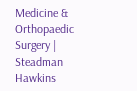Medicine & Orthopaedic Surgery | Steadman Hawkins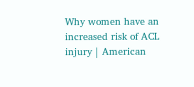Why women have an increased risk of ACL injury | American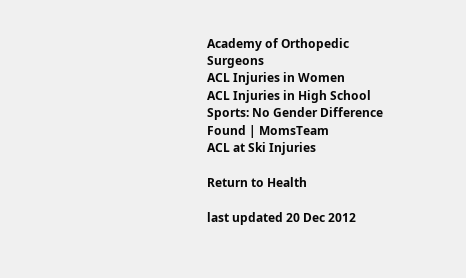Academy of Orthopedic Surgeons
ACL Injuries in Women
ACL Injuries in High School Sports: No Gender Difference Found | MomsTeam
ACL at Ski Injuries

Return to Health

last updated 20 Dec 2012